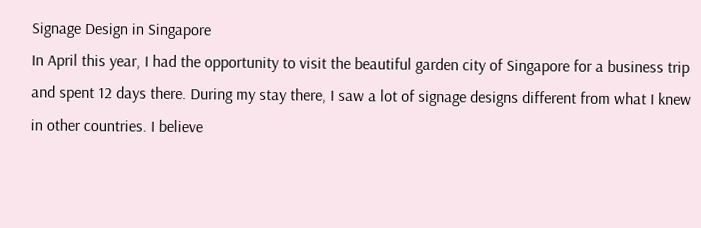Signage Design in Singapore
In April this year, I had the opportunity to visit the beautiful garden city of Singapore for a business trip and spent 12 days there. During my stay there, I saw a lot of signage designs different from what I knew in other countries. I believe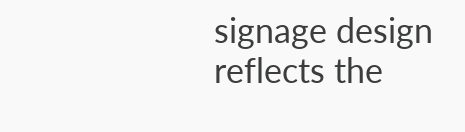signage design reflects the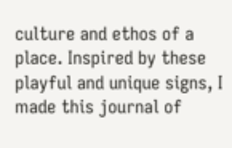culture and ethos of a place. Inspired by these playful and unique signs, I made this journal of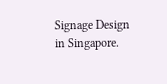Signage Design in Singapore.